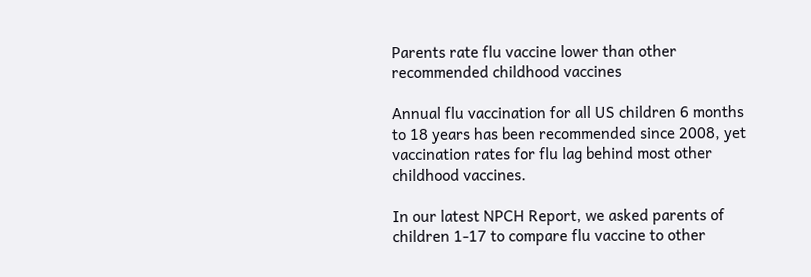Parents rate flu vaccine lower than other recommended childhood vaccines

Annual flu vaccination for all US children 6 months to 18 years has been recommended since 2008, yet vaccination rates for flu lag behind most other childhood vaccines.

In our latest NPCH Report, we asked parents of children 1-17 to compare flu vaccine to other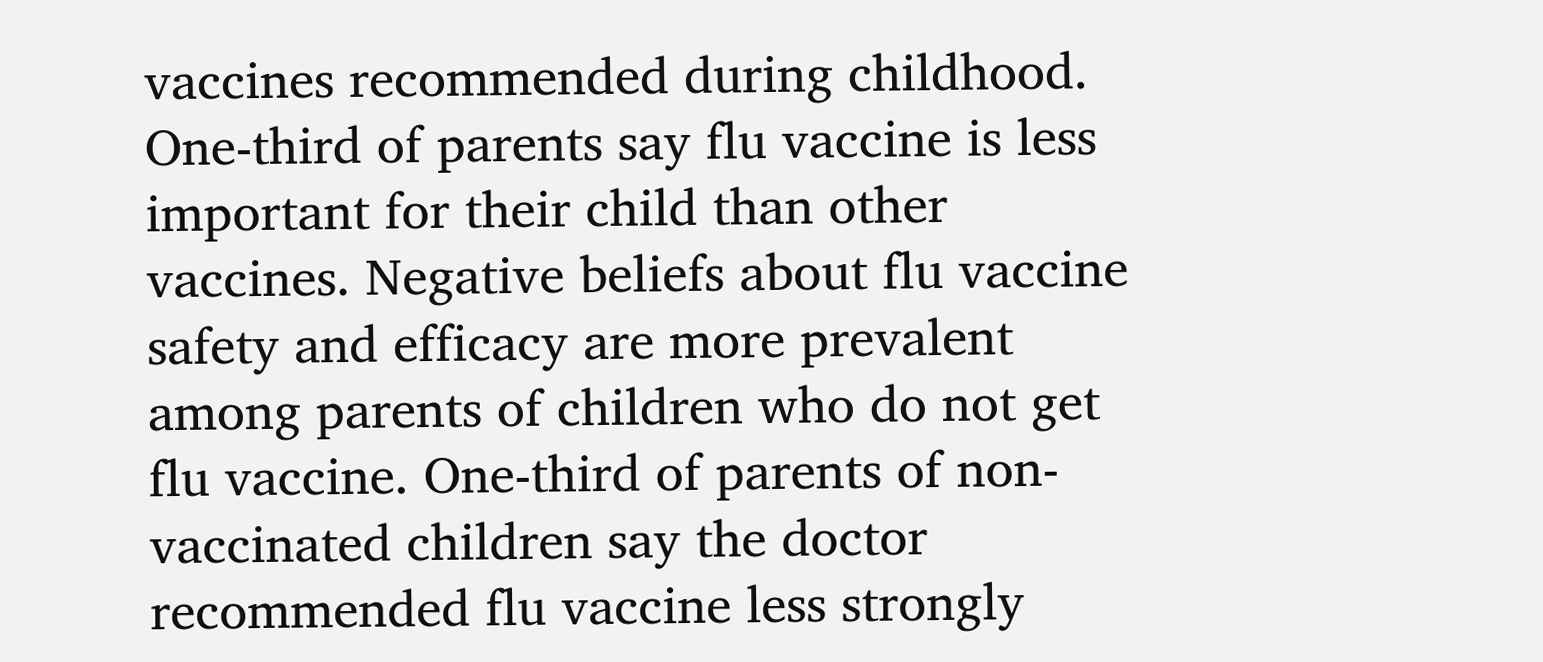vaccines recommended during childhood. One-third of parents say flu vaccine is less important for their child than other vaccines. Negative beliefs about flu vaccine safety and efficacy are more prevalent among parents of children who do not get flu vaccine. One-third of parents of non-vaccinated children say the doctor recommended flu vaccine less strongly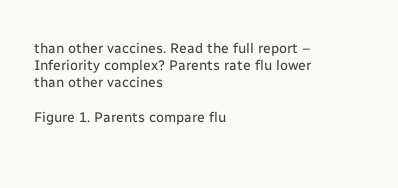than other vaccines. Read the full report – Inferiority complex? Parents rate flu lower than other vaccines

Figure 1. Parents compare flu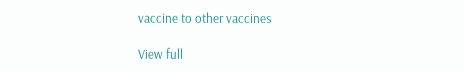vaccine to other vaccines

View full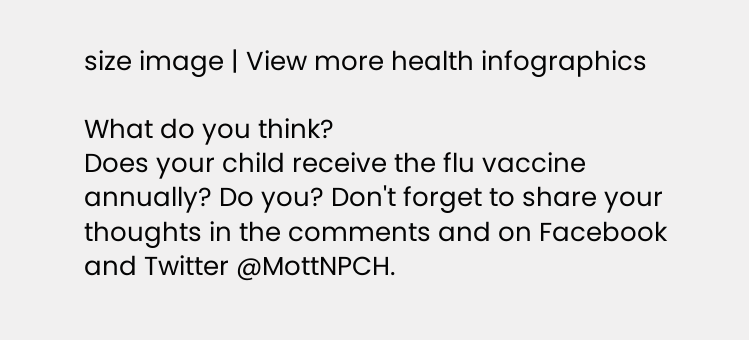size image | View more health infographics

What do you think?
Does your child receive the flu vaccine annually? Do you? Don't forget to share your thoughts in the comments and on Facebook and Twitter @MottNPCH.